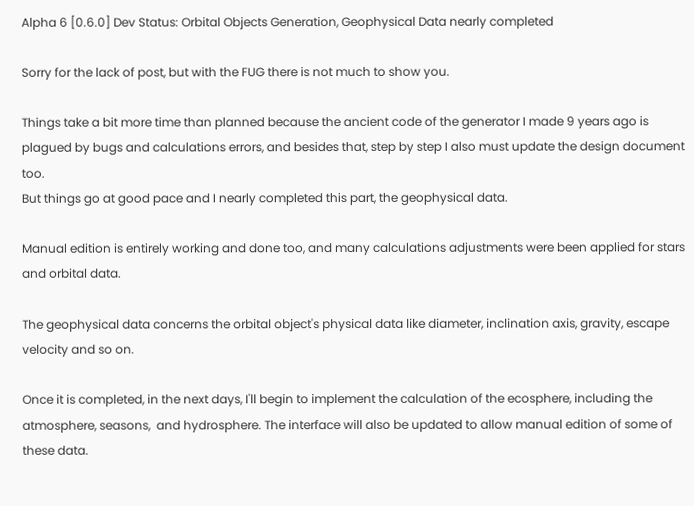Alpha 6 [0.6.0] Dev Status: Orbital Objects Generation, Geophysical Data nearly completed

Sorry for the lack of post, but with the FUG there is not much to show you.

Things take a bit more time than planned because the ancient code of the generator I made 9 years ago is plagued by bugs and calculations errors, and besides that, step by step I also must update the design document too.
But things go at good pace and I nearly completed this part, the geophysical data.

Manual edition is entirely working and done too, and many calculations adjustments were been applied for stars and orbital data.

The geophysical data concerns the orbital object's physical data like diameter, inclination axis, gravity, escape velocity and so on.

Once it is completed, in the next days, I'll begin to implement the calculation of the ecosphere, including the atmosphere, seasons,  and hydrosphere. The interface will also be updated to allow manual edition of some of these data.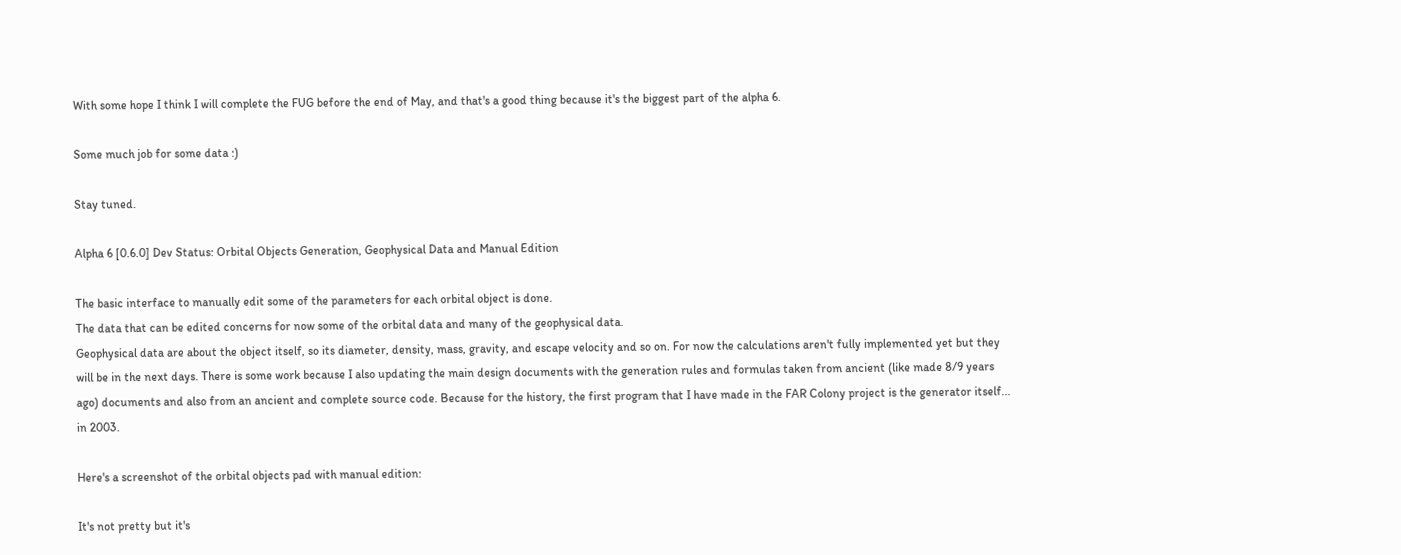With some hope I think I will complete the FUG before the end of May, and that's a good thing because it's the biggest part of the alpha 6.

Some much job for some data :)

Stay tuned.

Alpha 6 [0.6.0] Dev Status: Orbital Objects Generation, Geophysical Data and Manual Edition

The basic interface to manually edit some of the parameters for each orbital object is done.
The data that can be edited concerns for now some of the orbital data and many of the geophysical data.
Geophysical data are about the object itself, so its diameter, density, mass, gravity, and escape velocity and so on. For now the calculations aren't fully implemented yet but they will be in the next days. There is some work because I also updating the main design documents with the generation rules and formulas taken from ancient (like made 8/9 years ago) documents and also from an ancient and complete source code. Because for the history, the first program that I have made in the FAR Colony project is the generator itself... in 2003.

Here's a screenshot of the orbital objects pad with manual edition:

It's not pretty but it's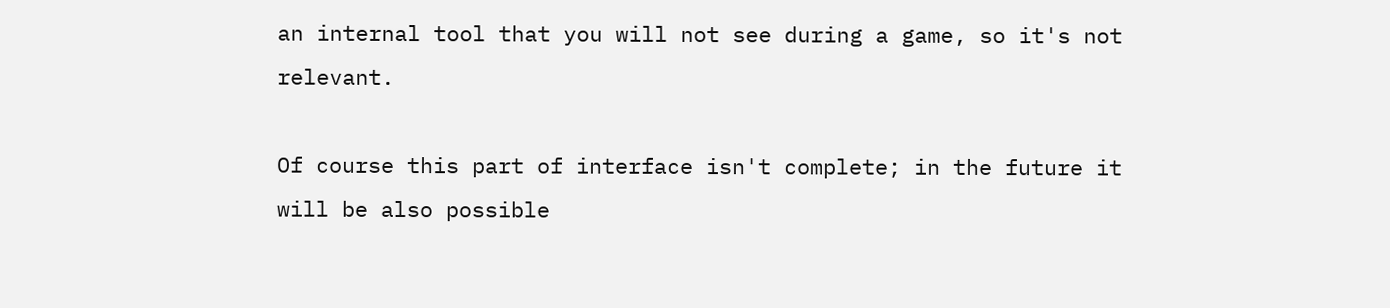an internal tool that you will not see during a game, so it's not relevant.

Of course this part of interface isn't complete; in the future it will be also possible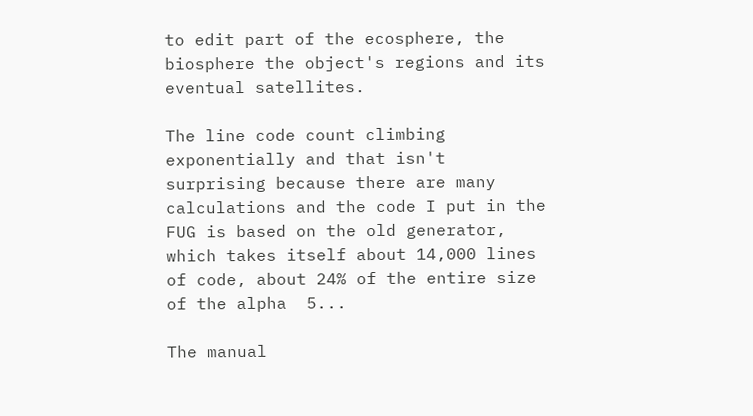to edit part of the ecosphere, the biosphere the object's regions and its eventual satellites.

The line code count climbing exponentially and that isn't surprising because there are many calculations and the code I put in the FUG is based on the old generator, which takes itself about 14,000 lines of code, about 24% of the entire size of the alpha  5...

The manual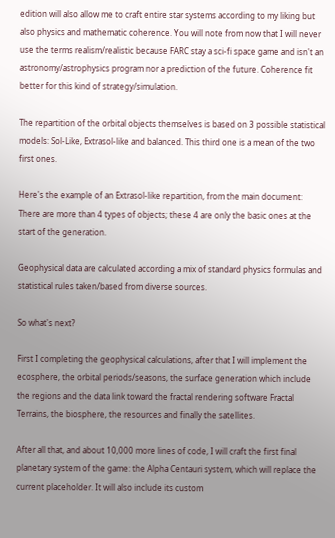edition will also allow me to craft entire star systems according to my liking but also physics and mathematic coherence. You will note from now that I will never use the terms realism/realistic because FARC stay a sci-fi space game and isn't an astronomy/astrophysics program nor a prediction of the future. Coherence fit better for this kind of strategy/simulation.

The repartition of the orbital objects themselves is based on 3 possible statistical models: Sol-Like, Extrasol-like and balanced. This third one is a mean of the two first ones.

Here's the example of an Extrasol-like repartition, from the main document:
There are more than 4 types of objects; these 4 are only the basic ones at the start of the generation.

Geophysical data are calculated according a mix of standard physics formulas and statistical rules taken/based from diverse sources.

So what's next?

First I completing the geophysical calculations, after that I will implement the ecosphere, the orbital periods/seasons, the surface generation which include the regions and the data link toward the fractal rendering software Fractal Terrains, the biosphere, the resources and finally the satellites.

After all that, and about 10,000 more lines of code, I will craft the first final planetary system of the game: the Alpha Centauri system, which will replace the current placeholder. It will also include its custom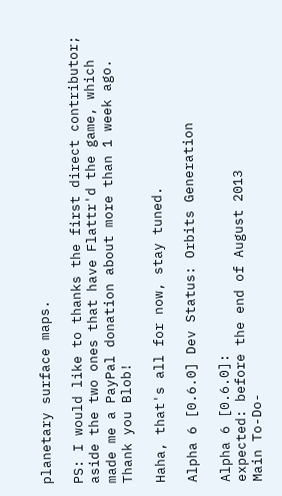planetary surface maps.

PS: I would like to thanks the first direct contributor; aside the two ones that have Flattr'd the game, which made me a PayPal donation about more than 1 week ago. Thank you Blob!

Haha, that's all for now, stay tuned.

Alpha 6 [0.6.0] Dev Status: Orbits Generation

Alpha 6 [0.6.0]:
expected: before the end of August 2013
Main To-Do-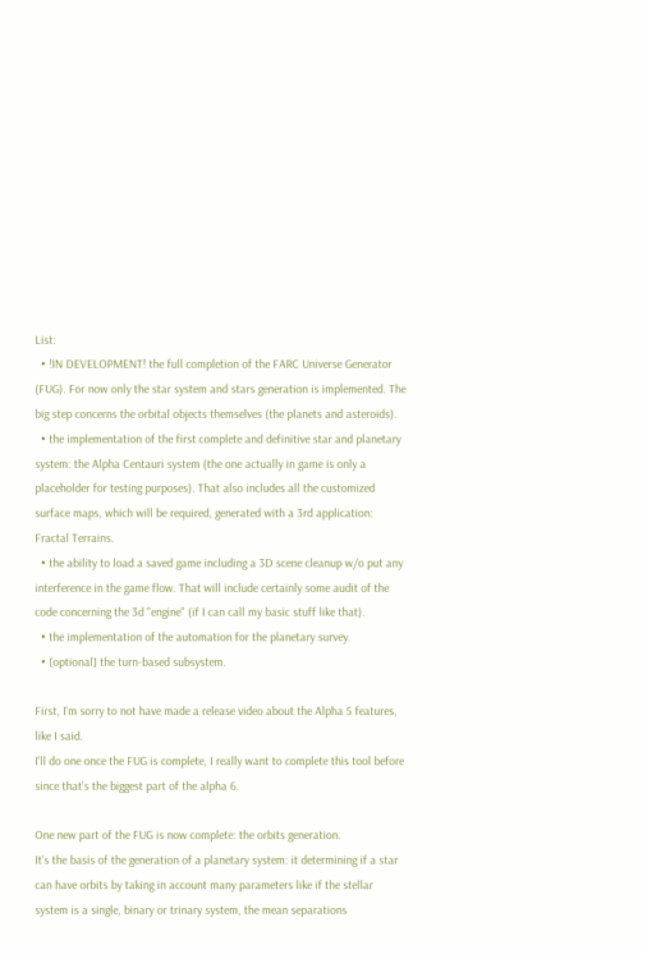List:
  • !IN DEVELOPMENT! the full completion of the FARC Universe Generator (FUG). For now only the star system and stars generation is implemented. The big step concerns the orbital objects themselves (the planets and asteroids).
  • the implementation of the first complete and definitive star and planetary system: the Alpha Centauri system (the one actually in game is only a placeholder for testing purposes). That also includes all the customized surface maps, which will be required, generated with a 3rd application: Fractal Terrains.
  • the ability to load a saved game including a 3D scene cleanup w/o put any interference in the game flow. That will include certainly some audit of the code concerning the 3d "engine" (if I can call my basic stuff like that).
  • the implementation of the automation for the planetary survey.
  • [optional] the turn-based subsystem.

First, I'm sorry to not have made a release video about the Alpha 5 features, like I said.
I'll do one once the FUG is complete, I really want to complete this tool before since that's the biggest part of the alpha 6.

One new part of the FUG is now complete: the orbits generation.
It's the basis of the generation of a planetary system: it determining if a star can have orbits by taking in account many parameters like if the stellar system is a single, binary or trinary system, the mean separations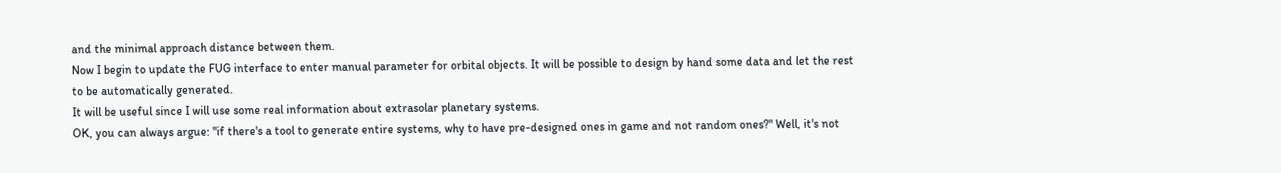and the minimal approach distance between them.
Now I begin to update the FUG interface to enter manual parameter for orbital objects. It will be possible to design by hand some data and let the rest to be automatically generated.
It will be useful since I will use some real information about extrasolar planetary systems.
OK, you can always argue: "if there's a tool to generate entire systems, why to have pre-designed ones in game and not random ones?" Well, it's not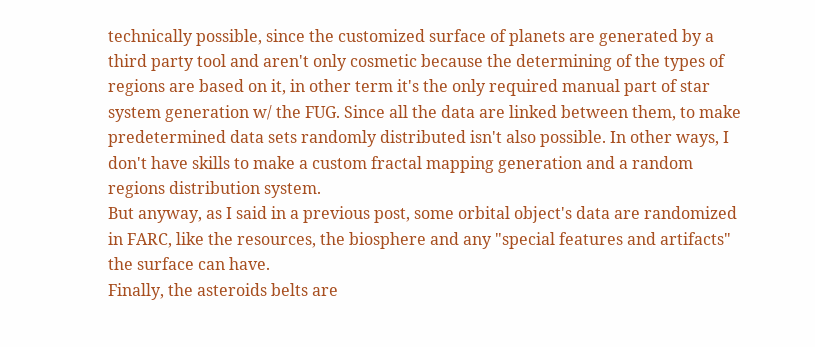technically possible, since the customized surface of planets are generated by a third party tool and aren't only cosmetic because the determining of the types of regions are based on it, in other term it's the only required manual part of star system generation w/ the FUG. Since all the data are linked between them, to make predetermined data sets randomly distributed isn't also possible. In other ways, I don't have skills to make a custom fractal mapping generation and a random regions distribution system.
But anyway, as I said in a previous post, some orbital object's data are randomized in FARC, like the resources, the biosphere and any "special features and artifacts" the surface can have.
Finally, the asteroids belts are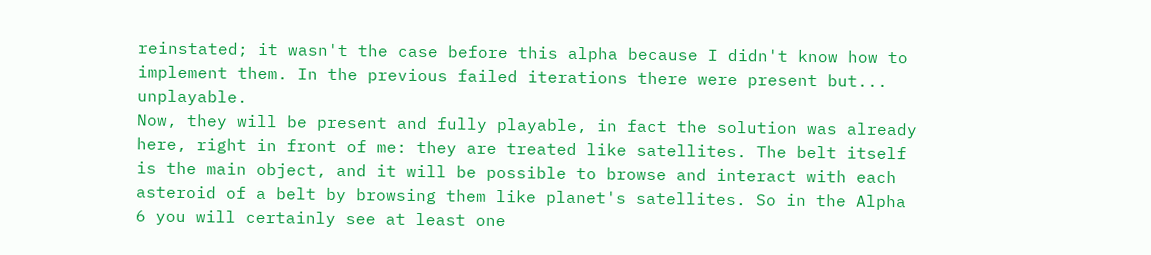reinstated; it wasn't the case before this alpha because I didn't know how to implement them. In the previous failed iterations there were present but... unplayable.
Now, they will be present and fully playable, in fact the solution was already here, right in front of me: they are treated like satellites. The belt itself is the main object, and it will be possible to browse and interact with each asteroid of a belt by browsing them like planet's satellites. So in the Alpha 6 you will certainly see at least one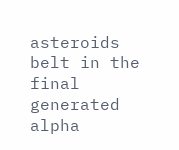asteroids belt in the final generated alpha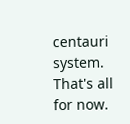centauri system.
That's all for now.